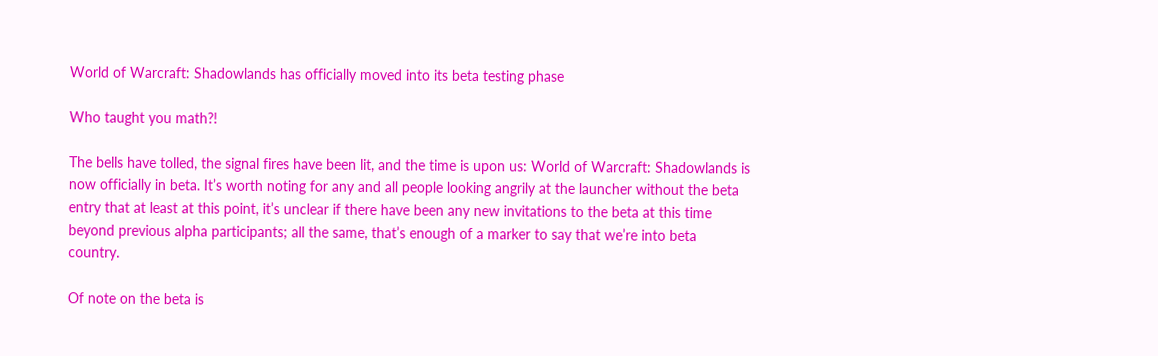World of Warcraft: Shadowlands has officially moved into its beta testing phase

Who taught you math?!

The bells have tolled, the signal fires have been lit, and the time is upon us: World of Warcraft: Shadowlands is now officially in beta. It’s worth noting for any and all people looking angrily at the launcher without the beta entry that at least at this point, it’s unclear if there have been any new invitations to the beta at this time beyond previous alpha participants; all the same, that’s enough of a marker to say that we’re into beta country.

Of note on the beta is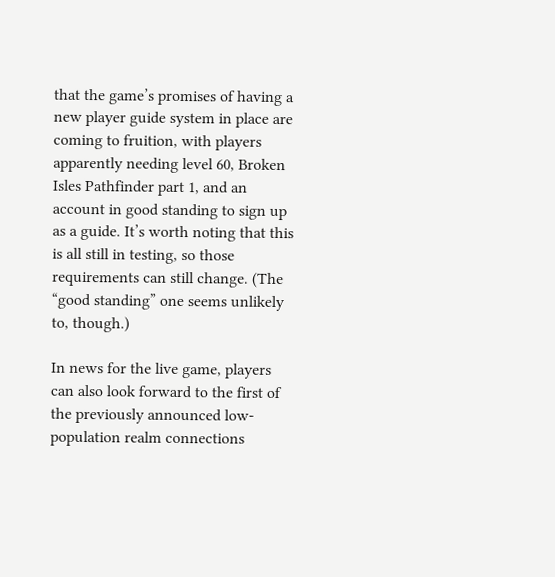that the game’s promises of having a new player guide system in place are coming to fruition, with players apparently needing level 60, Broken Isles Pathfinder part 1, and an account in good standing to sign up as a guide. It’s worth noting that this is all still in testing, so those requirements can still change. (The “good standing” one seems unlikely to, though.)

In news for the live game, players can also look forward to the first of the previously announced low-population realm connections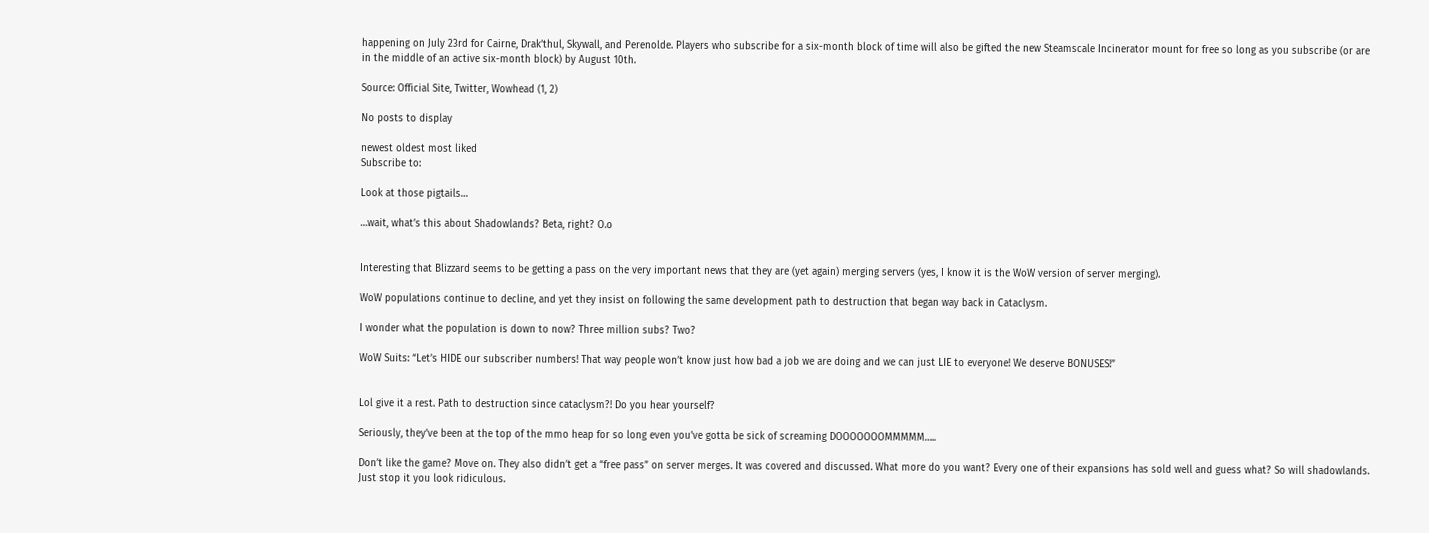happening on July 23rd for Cairne, Drak’thul, Skywall, and Perenolde. Players who subscribe for a six-month block of time will also be gifted the new Steamscale Incinerator mount for free so long as you subscribe (or are in the middle of an active six-month block) by August 10th.

Source: Official Site, Twitter, Wowhead (1, 2)

No posts to display

newest oldest most liked
Subscribe to:

Look at those pigtails…

…wait, what’s this about Shadowlands? Beta, right? O.o


Interesting that Blizzard seems to be getting a pass on the very important news that they are (yet again) merging servers (yes, I know it is the WoW version of server merging).

WoW populations continue to decline, and yet they insist on following the same development path to destruction that began way back in Cataclysm.

I wonder what the population is down to now? Three million subs? Two?

WoW Suits: “Let’s HIDE our subscriber numbers! That way people won’t know just how bad a job we are doing and we can just LIE to everyone! We deserve BONUSES!”


Lol give it a rest. Path to destruction since cataclysm?! Do you hear yourself?

Seriously, they’ve been at the top of the mmo heap for so long even you’ve gotta be sick of screaming DOOOOOOOMMMMM…..

Don’t like the game? Move on. They also didn’t get a “free pass” on server merges. It was covered and discussed. What more do you want? Every one of their expansions has sold well and guess what? So will shadowlands. Just stop it you look ridiculous.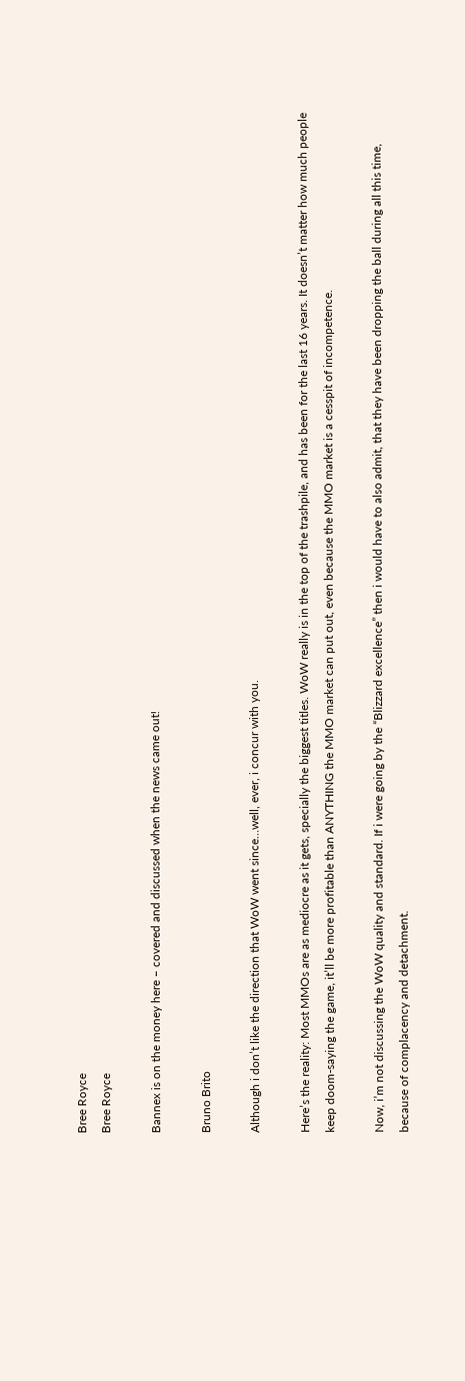Bree Royce
Bree Royce

Bannex is on the money here – covered and discussed when the news came out!

Bruno Brito

Although i don’t like the direction that WoW went since…well, ever, i concur with you.

Here’s the reality: Most MMOs are as mediocre as it gets, specially the biggest titles. WoW really is in the top of the trashpile, and has been for the last 16 years. It doesn’t matter how much people keep doom-saying the game, it’ll be more profitable than ANYTHING the MMO market can put out, even because the MMO market is a cesspit of incompetence.

Now, i’m not discussing the WoW quality and standard. If i were going by the “Blizzard excellence” then i would have to also admit, that they have been dropping the ball during all this time, because of complacency and detachment.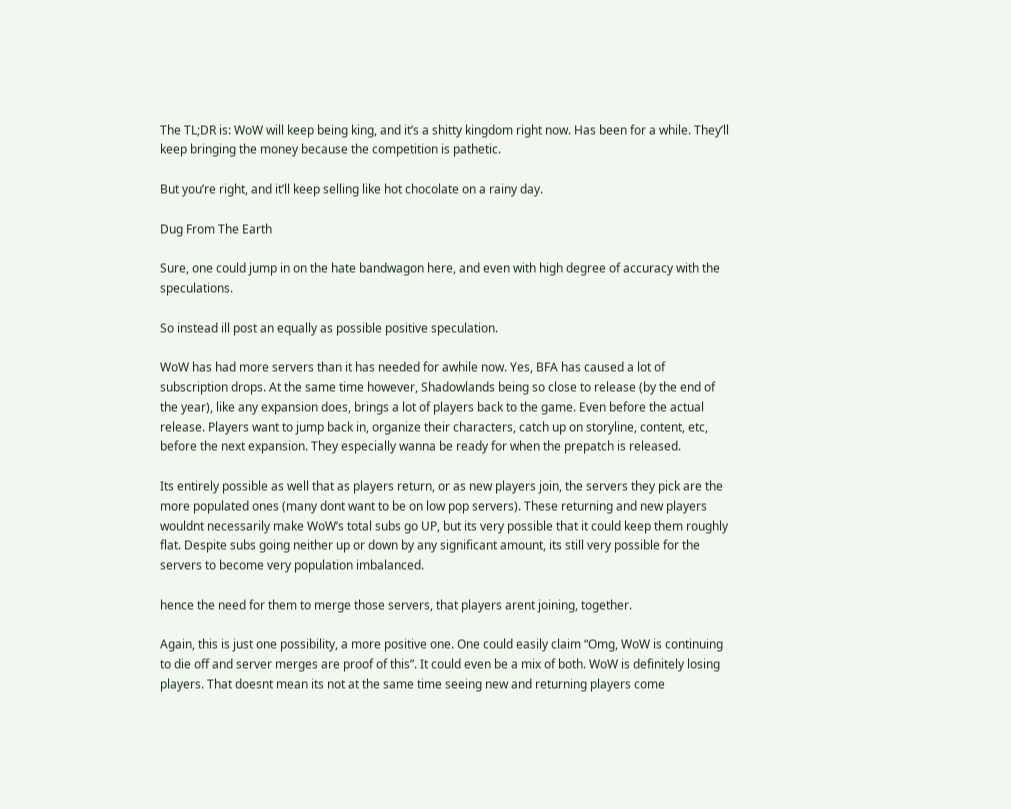The TL;DR is: WoW will keep being king, and it’s a shitty kingdom right now. Has been for a while. They’ll keep bringing the money because the competition is pathetic.

But you’re right, and it’ll keep selling like hot chocolate on a rainy day.

Dug From The Earth

Sure, one could jump in on the hate bandwagon here, and even with high degree of accuracy with the speculations.

So instead ill post an equally as possible positive speculation.

WoW has had more servers than it has needed for awhile now. Yes, BFA has caused a lot of subscription drops. At the same time however, Shadowlands being so close to release (by the end of the year), like any expansion does, brings a lot of players back to the game. Even before the actual release. Players want to jump back in, organize their characters, catch up on storyline, content, etc, before the next expansion. They especially wanna be ready for when the prepatch is released.

Its entirely possible as well that as players return, or as new players join, the servers they pick are the more populated ones (many dont want to be on low pop servers). These returning and new players wouldnt necessarily make WoW’s total subs go UP, but its very possible that it could keep them roughly flat. Despite subs going neither up or down by any significant amount, its still very possible for the servers to become very population imbalanced.

hence the need for them to merge those servers, that players arent joining, together.

Again, this is just one possibility, a more positive one. One could easily claim “Omg, WoW is continuing to die off and server merges are proof of this”. It could even be a mix of both. WoW is definitely losing players. That doesnt mean its not at the same time seeing new and returning players come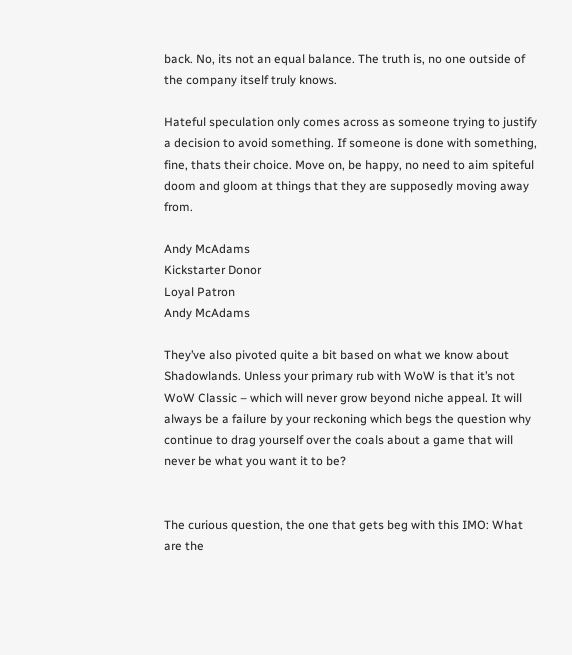back. No, its not an equal balance. The truth is, no one outside of the company itself truly knows.

Hateful speculation only comes across as someone trying to justify a decision to avoid something. If someone is done with something, fine, thats their choice. Move on, be happy, no need to aim spiteful doom and gloom at things that they are supposedly moving away from.

Andy McAdams
Kickstarter Donor
Loyal Patron
Andy McAdams

They’ve also pivoted quite a bit based on what we know about Shadowlands. Unless your primary rub with WoW is that it’s not WoW Classic – which will never grow beyond niche appeal. It will always be a failure by your reckoning which begs the question why continue to drag yourself over the coals about a game that will never be what you want it to be?


The curious question, the one that gets beg with this IMO: What are the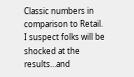Classic numbers in comparison to Retail. I suspect folks will be shocked at the results…and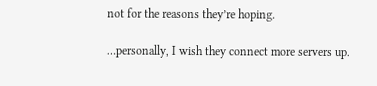not for the reasons they’re hoping.

…personally, I wish they connect more servers up.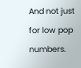And not just for low pop numbers.